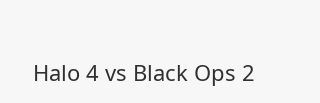Halo 4 vs Black Ops 2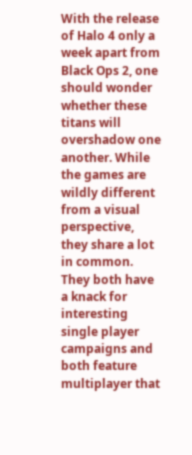With the release of Halo 4 only a week apart from Black Ops 2, one should wonder whether these titans will overshadow one another. While the games are wildly different from a visual perspective, they share a lot in common. They both have a knack for interesting single player campaigns and both feature multiplayer that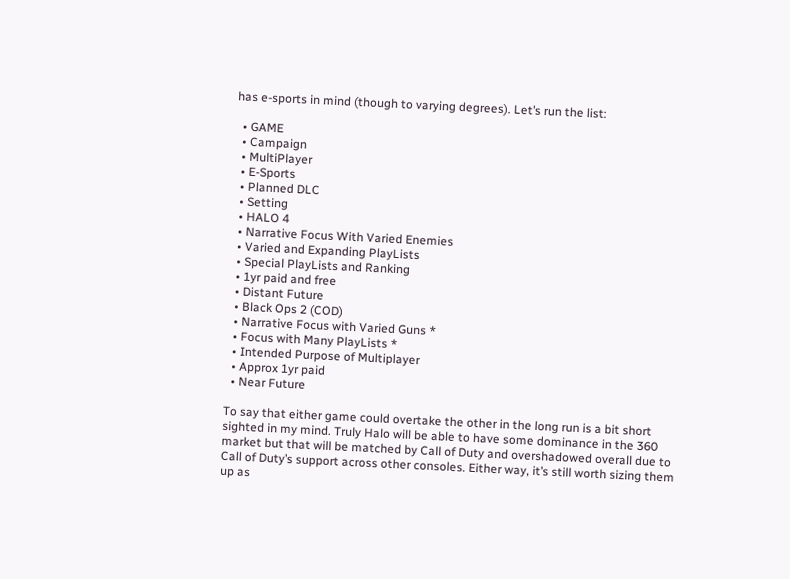has e-sports in mind (though to varying degrees). Let’s run the list:

  • GAME
  • Campaign
  • MultiPlayer
  • E-Sports
  • Planned DLC
  • Setting
  • HALO 4
  • Narrative Focus With Varied Enemies
  • Varied and Expanding PlayLists
  • Special PlayLists and Ranking
  • 1yr paid and free
  • Distant Future
  • Black Ops 2 (COD)
  • Narrative Focus with Varied Guns *
  • Focus with Many PlayLists *
  • Intended Purpose of Multiplayer
  • Approx 1yr paid
  • Near Future

To say that either game could overtake the other in the long run is a bit short sighted in my mind. Truly Halo will be able to have some dominance in the 360 market but that will be matched by Call of Duty and overshadowed overall due to Call of Duty’s support across other consoles. Either way, it’s still worth sizing them up as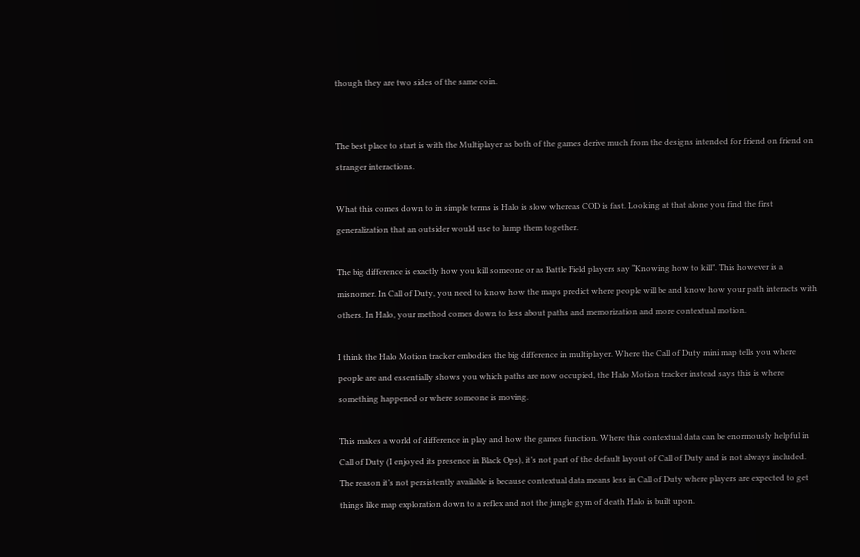though they are two sides of the same coin.


The best place to start is with the Multiplayer as both of the games derive much from the designs intended for friend on friend on stranger interactions.

What this comes down to in simple terms is Halo is slow whereas COD is fast. Looking at that alone you find the first generalization that an outsider would use to lump them together.

The big difference is exactly how you kill someone or as Battle Field players say “Knowing how to kill”. This however is a misnomer. In Call of Duty, you need to know how the maps predict where people will be and know how your path interacts with others. In Halo, your method comes down to less about paths and memorization and more contextual motion.

I think the Halo Motion tracker embodies the big difference in multiplayer. Where the Call of Duty mini map tells you where people are and essentially shows you which paths are now occupied, the Halo Motion tracker instead says this is where something happened or where someone is moving.

This makes a world of difference in play and how the games function. Where this contextual data can be enormously helpful in Call of Duty (I enjoyed its presence in Black Ops), it’s not part of the default layout of Call of Duty and is not always included. The reason it’s not persistently available is because contextual data means less in Call of Duty where players are expected to get things like map exploration down to a reflex and not the jungle gym of death Halo is built upon.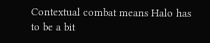Contextual combat means Halo has to be a bit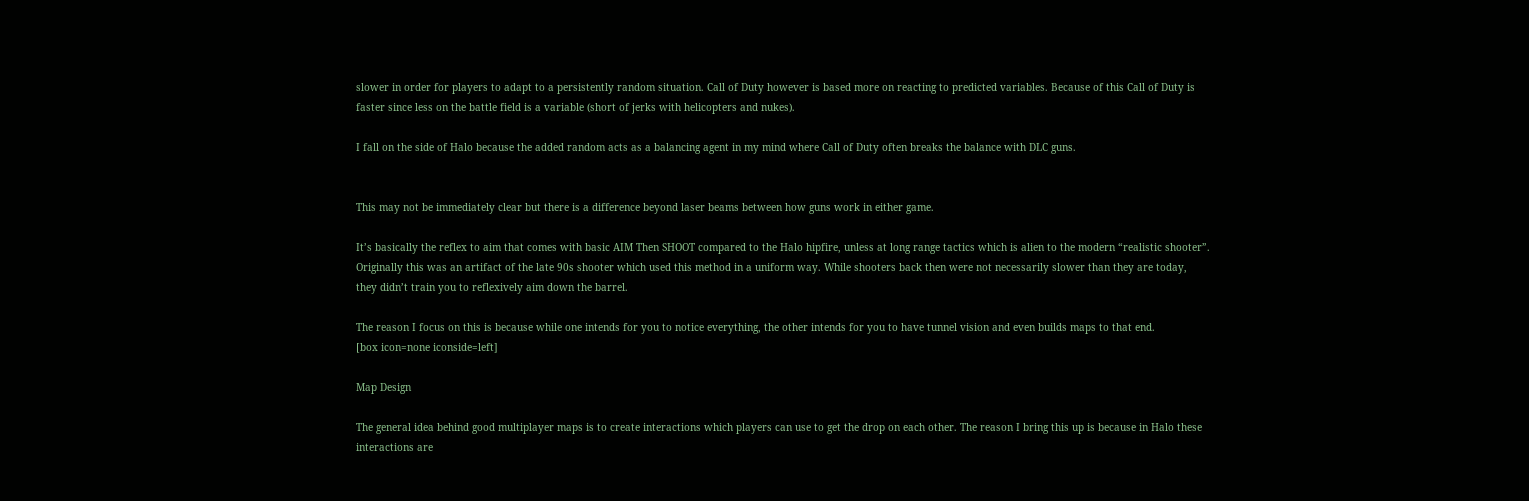slower in order for players to adapt to a persistently random situation. Call of Duty however is based more on reacting to predicted variables. Because of this Call of Duty is faster since less on the battle field is a variable (short of jerks with helicopters and nukes).

I fall on the side of Halo because the added random acts as a balancing agent in my mind where Call of Duty often breaks the balance with DLC guns.


This may not be immediately clear but there is a difference beyond laser beams between how guns work in either game.

It’s basically the reflex to aim that comes with basic AIM Then SHOOT compared to the Halo hipfire, unless at long range tactics which is alien to the modern “realistic shooter”. Originally this was an artifact of the late 90s shooter which used this method in a uniform way. While shooters back then were not necessarily slower than they are today, they didn’t train you to reflexively aim down the barrel.

The reason I focus on this is because while one intends for you to notice everything, the other intends for you to have tunnel vision and even builds maps to that end.
[box icon=none iconside=left]

Map Design

The general idea behind good multiplayer maps is to create interactions which players can use to get the drop on each other. The reason I bring this up is because in Halo these interactions are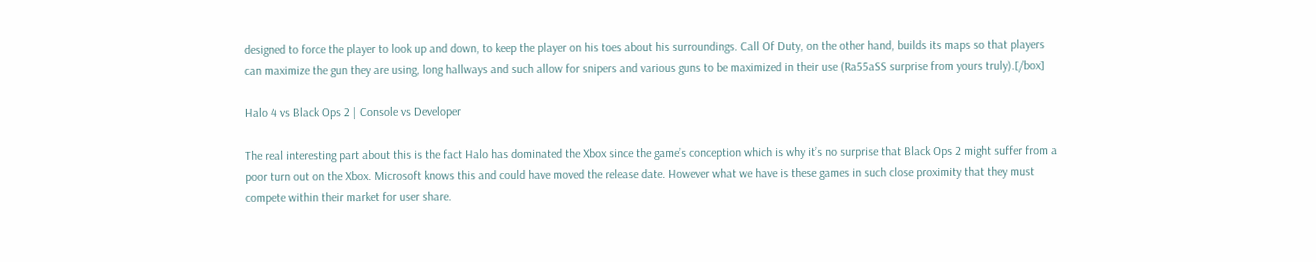designed to force the player to look up and down, to keep the player on his toes about his surroundings. Call Of Duty, on the other hand, builds its maps so that players can maximize the gun they are using, long hallways and such allow for snipers and various guns to be maximized in their use (Ra55aSS surprise from yours truly).[/box]

Halo 4 vs Black Ops 2 | Console vs Developer

The real interesting part about this is the fact Halo has dominated the Xbox since the game’s conception which is why it’s no surprise that Black Ops 2 might suffer from a poor turn out on the Xbox. Microsoft knows this and could have moved the release date. However what we have is these games in such close proximity that they must compete within their market for user share.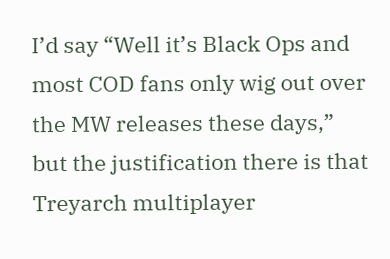I’d say “Well it’s Black Ops and most COD fans only wig out over the MW releases these days,” but the justification there is that Treyarch multiplayer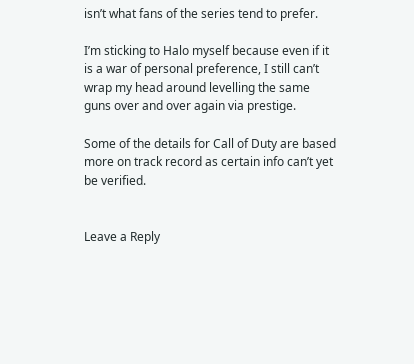isn’t what fans of the series tend to prefer.

I’m sticking to Halo myself because even if it is a war of personal preference, I still can’t wrap my head around levelling the same guns over and over again via prestige.

Some of the details for Call of Duty are based more on track record as certain info can’t yet be verified.


Leave a Reply